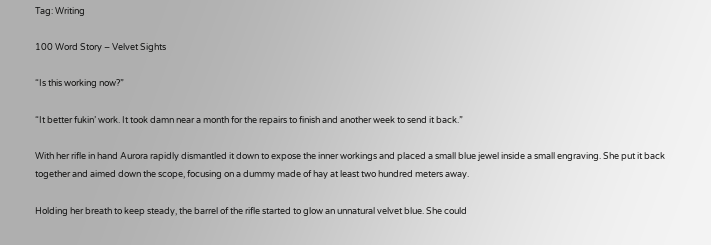Tag: Writing

100 Word Story – Velvet Sights

“Is this working now?”

“It better fukin’ work. It took damn near a month for the repairs to finish and another week to send it back.”

With her rifle in hand Aurora rapidly dismantled it down to expose the inner workings and placed a small blue jewel inside a small engraving. She put it back together and aimed down the scope, focusing on a dummy made of hay at least two hundred meters away.

Holding her breath to keep steady, the barrel of the rifle started to glow an unnatural velvet blue. She could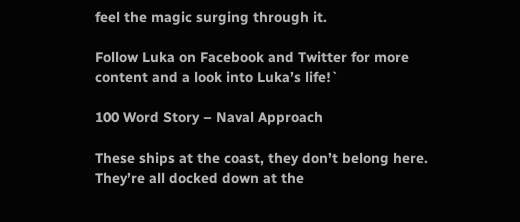feel the magic surging through it.

Follow Luka on Facebook and Twitter for more content and a look into Luka’s life!`

100 Word Story – Naval Approach

These ships at the coast, they don’t belong here. They’re all docked down at the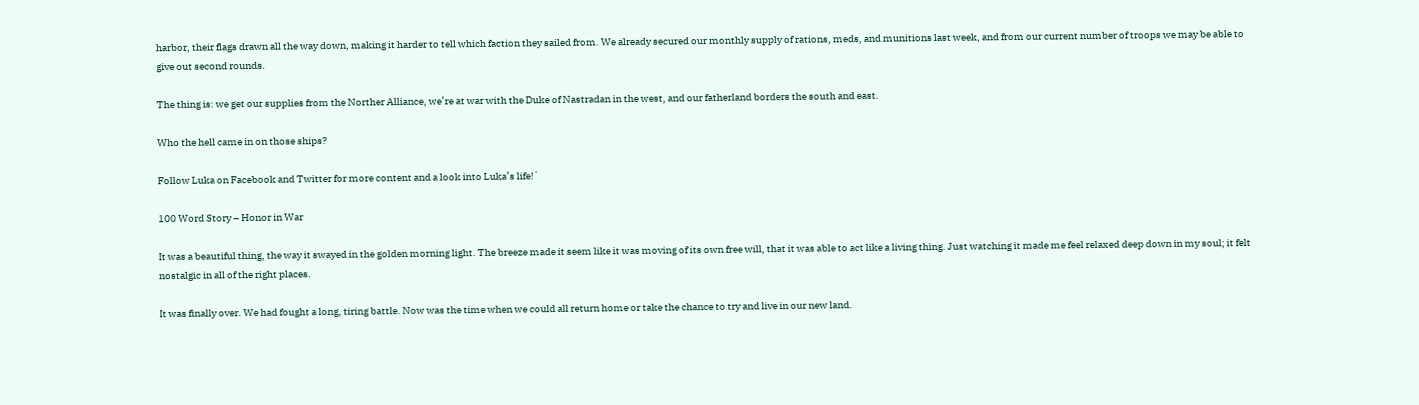harbor, their flags drawn all the way down, making it harder to tell which faction they sailed from. We already secured our monthly supply of rations, meds, and munitions last week, and from our current number of troops we may be able to give out second rounds.

The thing is: we get our supplies from the Norther Alliance, we’re at war with the Duke of Nastradan in the west, and our fatherland borders the south and east.

Who the hell came in on those ships?

Follow Luka on Facebook and Twitter for more content and a look into Luka’s life!`

100 Word Story – Honor in War

It was a beautiful thing, the way it swayed in the golden morning light. The breeze made it seem like it was moving of its own free will, that it was able to act like a living thing. Just watching it made me feel relaxed deep down in my soul; it felt nostalgic in all of the right places.

It was finally over. We had fought a long, tiring battle. Now was the time when we could all return home or take the chance to try and live in our new land.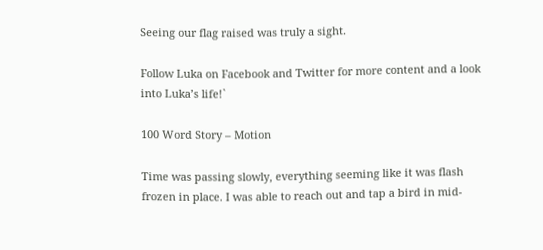Seeing our flag raised was truly a sight.

Follow Luka on Facebook and Twitter for more content and a look into Luka’s life!`

100 Word Story – Motion

Time was passing slowly, everything seeming like it was flash frozen in place. I was able to reach out and tap a bird in mid-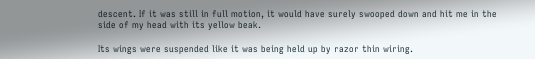descent. If it was still in full motion, it would have surely swooped down and hit me in the side of my head with its yellow beak.

Its wings were suspended like it was being held up by razor thin wiring.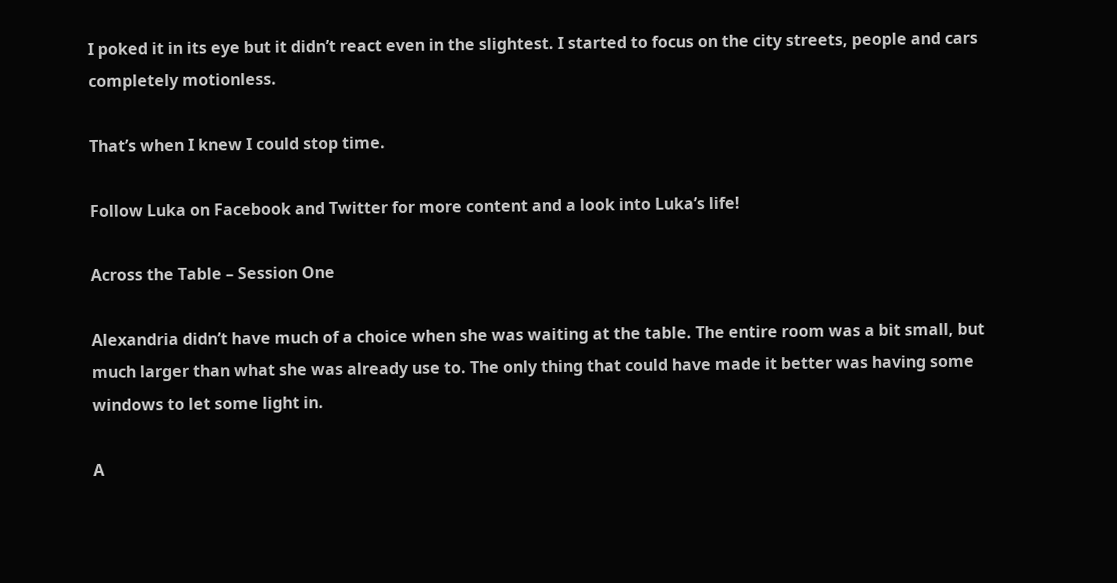I poked it in its eye but it didn’t react even in the slightest. I started to focus on the city streets, people and cars completely motionless.

That’s when I knew I could stop time.

Follow Luka on Facebook and Twitter for more content and a look into Luka’s life!

Across the Table – Session One

Alexandria didn’t have much of a choice when she was waiting at the table. The entire room was a bit small, but much larger than what she was already use to. The only thing that could have made it better was having some windows to let some light in.

A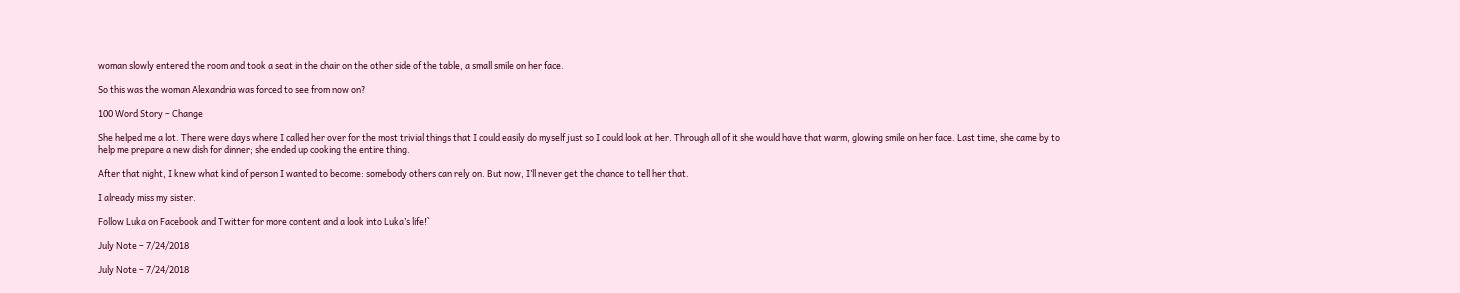woman slowly entered the room and took a seat in the chair on the other side of the table, a small smile on her face.

So this was the woman Alexandria was forced to see from now on?

100 Word Story – Change

She helped me a lot. There were days where I called her over for the most trivial things that I could easily do myself just so I could look at her. Through all of it she would have that warm, glowing smile on her face. Last time, she came by to help me prepare a new dish for dinner; she ended up cooking the entire thing.

After that night, I knew what kind of person I wanted to become: somebody others can rely on. But now, I’ll never get the chance to tell her that.

I already miss my sister.

Follow Luka on Facebook and Twitter for more content and a look into Luka’s life!`

July Note – 7/24/2018

July Note – 7/24/2018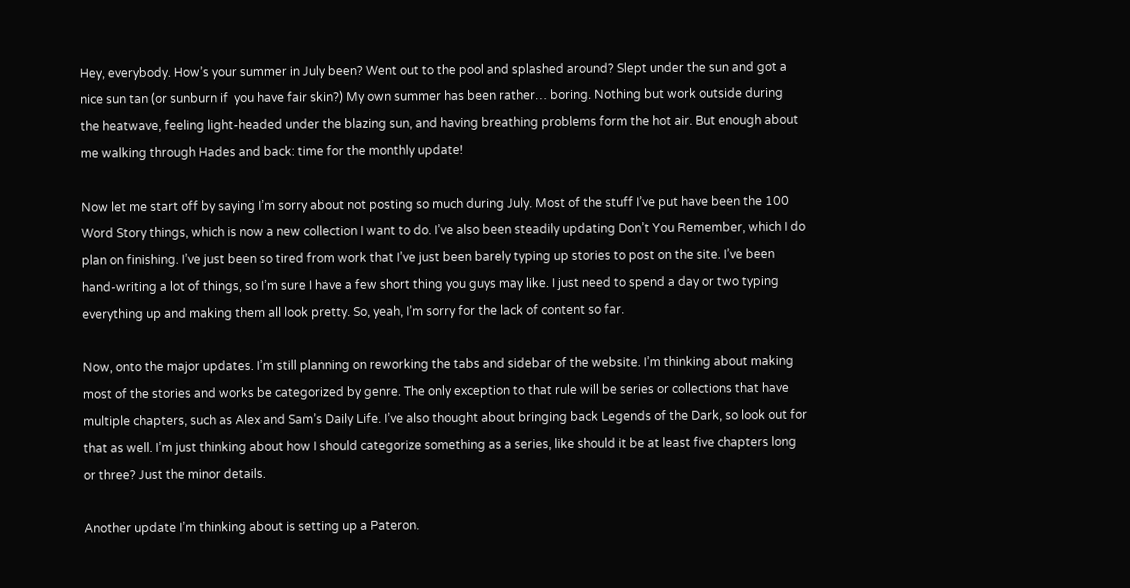Hey, everybody. How’s your summer in July been? Went out to the pool and splashed around? Slept under the sun and got a nice sun tan (or sunburn if  you have fair skin?) My own summer has been rather… boring. Nothing but work outside during the heatwave, feeling light-headed under the blazing sun, and having breathing problems form the hot air. But enough about me walking through Hades and back: time for the monthly update!

Now let me start off by saying I’m sorry about not posting so much during July. Most of the stuff I’ve put have been the 100 Word Story things, which is now a new collection I want to do. I’ve also been steadily updating Don’t You Remember, which I do plan on finishing. I’ve just been so tired from work that I’ve just been barely typing up stories to post on the site. I’ve been hand-writing a lot of things, so I’m sure I have a few short thing you guys may like. I just need to spend a day or two typing everything up and making them all look pretty. So, yeah, I’m sorry for the lack of content so far.

Now, onto the major updates. I’m still planning on reworking the tabs and sidebar of the website. I’m thinking about making most of the stories and works be categorized by genre. The only exception to that rule will be series or collections that have multiple chapters, such as Alex and Sam’s Daily Life. I’ve also thought about bringing back Legends of the Dark, so look out for that as well. I’m just thinking about how I should categorize something as a series, like should it be at least five chapters long or three? Just the minor details.

Another update I’m thinking about is setting up a Pateron.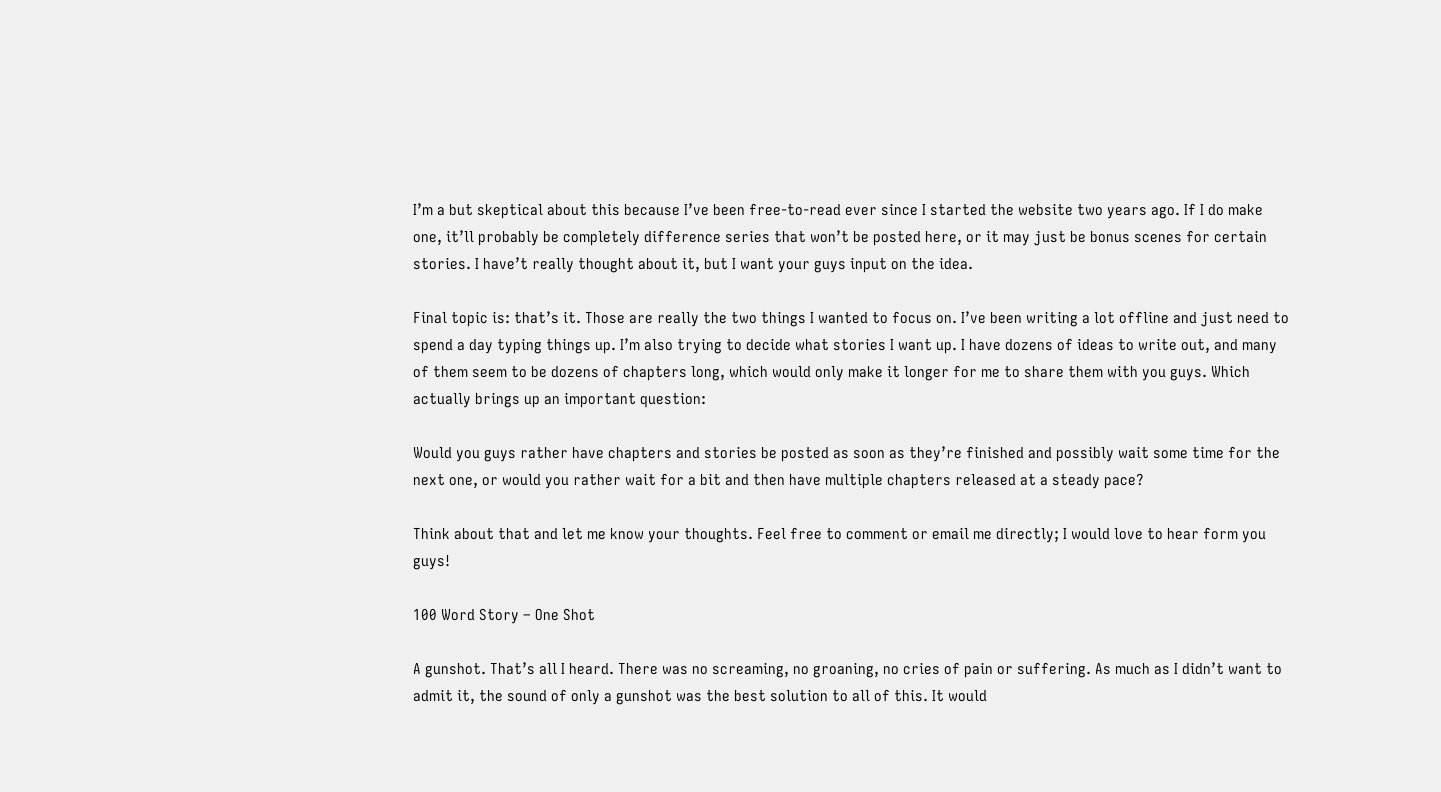I’m a but skeptical about this because I’ve been free-to-read ever since I started the website two years ago. If I do make one, it’ll probably be completely difference series that won’t be posted here, or it may just be bonus scenes for certain stories. I have’t really thought about it, but I want your guys input on the idea.

Final topic is: that’s it. Those are really the two things I wanted to focus on. I’ve been writing a lot offline and just need to spend a day typing things up. I’m also trying to decide what stories I want up. I have dozens of ideas to write out, and many of them seem to be dozens of chapters long, which would only make it longer for me to share them with you guys. Which actually brings up an important question:

Would you guys rather have chapters and stories be posted as soon as they’re finished and possibly wait some time for the next one, or would you rather wait for a bit and then have multiple chapters released at a steady pace?

Think about that and let me know your thoughts. Feel free to comment or email me directly; I would love to hear form you guys!

100 Word Story – One Shot

A gunshot. That’s all I heard. There was no screaming, no groaning, no cries of pain or suffering. As much as I didn’t want to admit it, the sound of only a gunshot was the best solution to all of this. It would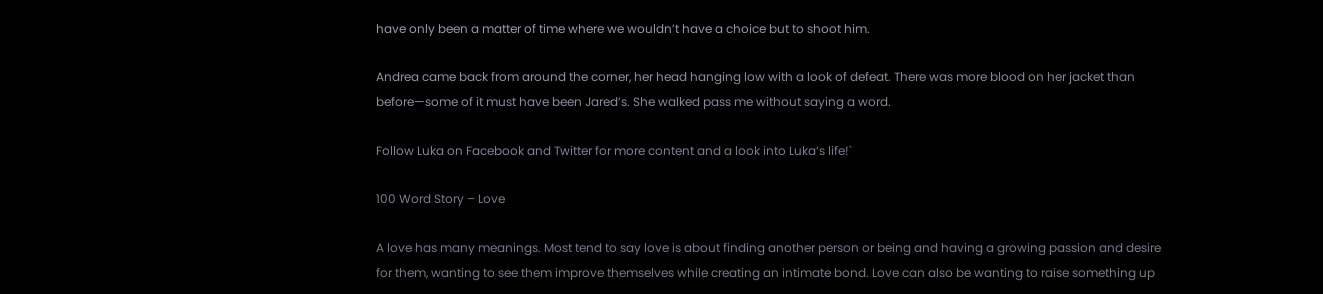have only been a matter of time where we wouldn’t have a choice but to shoot him.

Andrea came back from around the corner, her head hanging low with a look of defeat. There was more blood on her jacket than before—some of it must have been Jared’s. She walked pass me without saying a word.

Follow Luka on Facebook and Twitter for more content and a look into Luka’s life!`

100 Word Story – Love

A love has many meanings. Most tend to say love is about finding another person or being and having a growing passion and desire for them, wanting to see them improve themselves while creating an intimate bond. Love can also be wanting to raise something up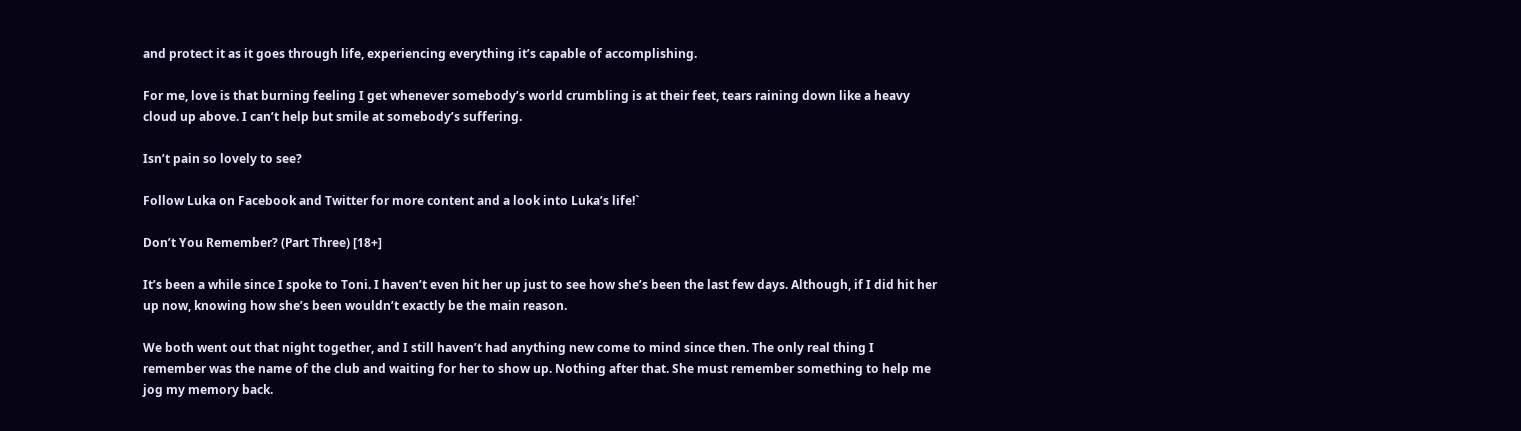and protect it as it goes through life, experiencing everything it’s capable of accomplishing.

For me, love is that burning feeling I get whenever somebody’s world crumbling is at their feet, tears raining down like a heavy cloud up above. I can’t help but smile at somebody’s suffering.

Isn’t pain so lovely to see?

Follow Luka on Facebook and Twitter for more content and a look into Luka’s life!`

Don’t You Remember? (Part Three) [18+]

It’s been a while since I spoke to Toni. I haven’t even hit her up just to see how she’s been the last few days. Although, if I did hit her up now, knowing how she’s been wouldn’t exactly be the main reason.

We both went out that night together, and I still haven’t had anything new come to mind since then. The only real thing I remember was the name of the club and waiting for her to show up. Nothing after that. She must remember something to help me jog my memory back.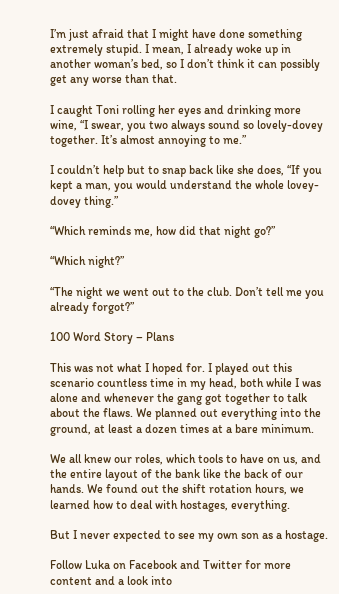I’m just afraid that I might have done something extremely stupid. I mean, I already woke up in another woman’s bed, so I don’t think it can possibly get any worse than that.

I caught Toni rolling her eyes and drinking more wine, “I swear, you two always sound so lovely-dovey together. It’s almost annoying to me.”

I couldn’t help but to snap back like she does, “If you kept a man, you would understand the whole lovey-dovey thing.”

“Which reminds me, how did that night go?”

“Which night?”

“The night we went out to the club. Don’t tell me you already forgot?”

100 Word Story – Plans

This was not what I hoped for. I played out this scenario countless time in my head, both while I was alone and whenever the gang got together to talk about the flaws. We planned out everything into the ground, at least a dozen times at a bare minimum.

We all knew our roles, which tools to have on us, and the entire layout of the bank like the back of our hands. We found out the shift rotation hours, we learned how to deal with hostages, everything.

But I never expected to see my own son as a hostage.

Follow Luka on Facebook and Twitter for more content and a look into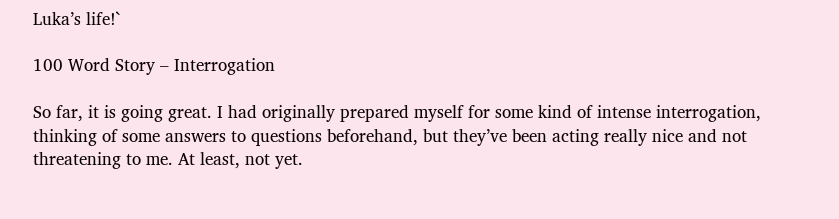Luka’s life!`

100 Word Story – Interrogation

So far, it is going great. I had originally prepared myself for some kind of intense interrogation, thinking of some answers to questions beforehand, but they’ve been acting really nice and not threatening to me. At least, not yet.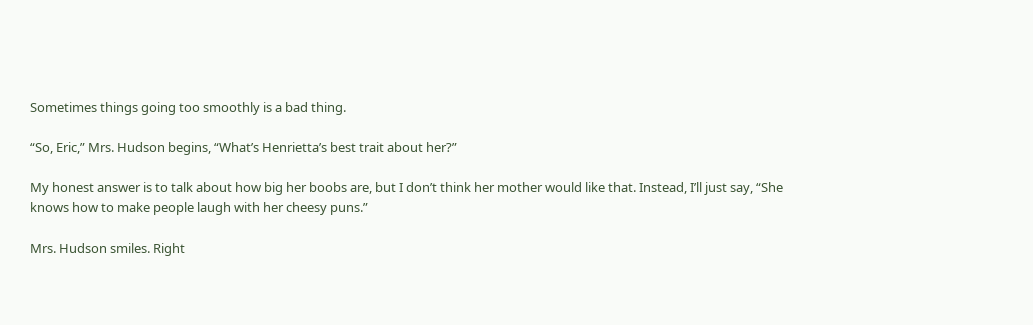Sometimes things going too smoothly is a bad thing.

“So, Eric,” Mrs. Hudson begins, “What’s Henrietta’s best trait about her?”

My honest answer is to talk about how big her boobs are, but I don’t think her mother would like that. Instead, I’ll just say, “She knows how to make people laugh with her cheesy puns.”

Mrs. Hudson smiles. Right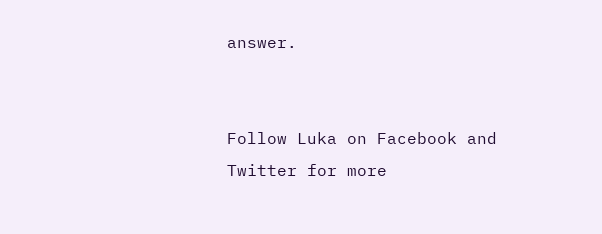answer.


Follow Luka on Facebook and Twitter for more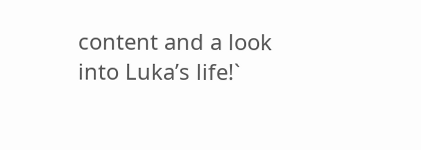content and a look into Luka’s life!`